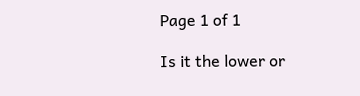Page 1 of 1

Is it the lower or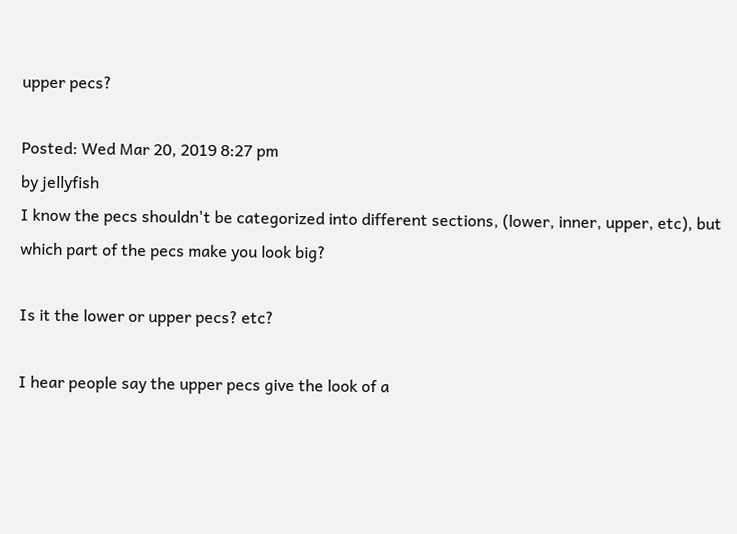upper pecs?

Posted: Wed Mar 20, 2019 8:27 pm
by jellyfish
I know the pecs shouldn't be categorized into different sections, (lower, inner, upper, etc), but which part of the pecs make you look big?

Is it the lower or upper pecs? etc?

I hear people say the upper pecs give the look of a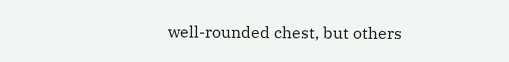well-rounded chest, but others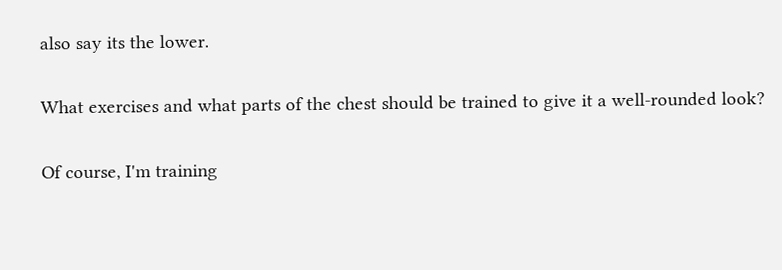also say its the lower.

What exercises and what parts of the chest should be trained to give it a well-rounded look?

Of course, I'm training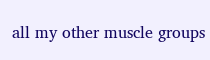all my other muscle groups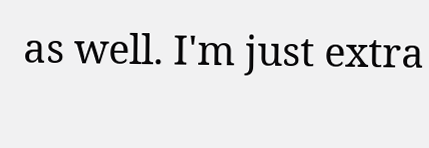as well. I'm just extra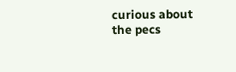curious about the pecs